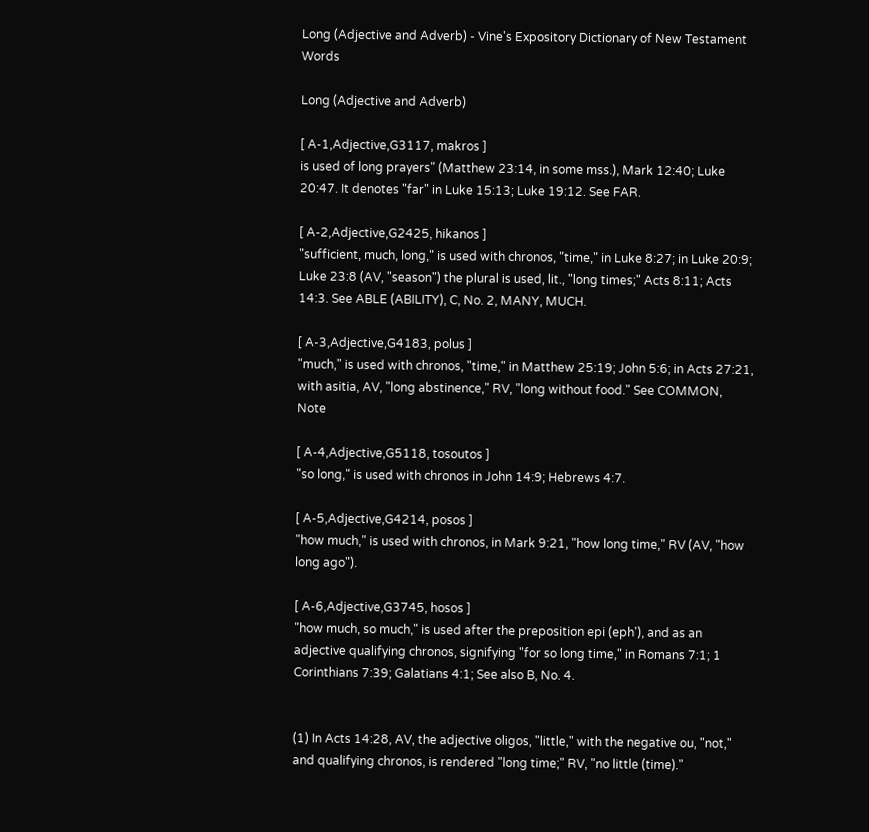Long (Adjective and Adverb) - Vine's Expository Dictionary of New Testament Words

Long (Adjective and Adverb)

[ A-1,Adjective,G3117, makros ]
is used of long prayers" (Matthew 23:14, in some mss.), Mark 12:40; Luke 20:47. It denotes "far" in Luke 15:13; Luke 19:12. See FAR.

[ A-2,Adjective,G2425, hikanos ]
"sufficient, much, long," is used with chronos, "time," in Luke 8:27; in Luke 20:9; Luke 23:8 (AV, "season") the plural is used, lit., "long times;" Acts 8:11; Acts 14:3. See ABLE (ABILITY), C, No. 2, MANY, MUCH.

[ A-3,Adjective,G4183, polus ]
"much," is used with chronos, "time," in Matthew 25:19; John 5:6; in Acts 27:21, with asitia, AV, "long abstinence," RV, "long without food." See COMMON, Note

[ A-4,Adjective,G5118, tosoutos ]
"so long," is used with chronos in John 14:9; Hebrews 4:7.

[ A-5,Adjective,G4214, posos ]
"how much," is used with chronos, in Mark 9:21, "how long time," RV (AV, "how long ago").

[ A-6,Adjective,G3745, hosos ]
"how much, so much," is used after the preposition epi (eph'), and as an adjective qualifying chronos, signifying "for so long time," in Romans 7:1; 1 Corinthians 7:39; Galatians 4:1; See also B, No. 4.


(1) In Acts 14:28, AV, the adjective oligos, "little," with the negative ou, "not," and qualifying chronos, is rendered "long time;" RV, "no little (time)."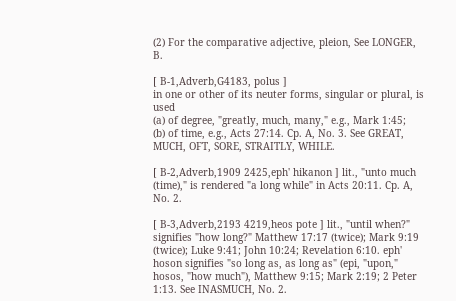(2) For the comparative adjective, pleion, See LONGER, B.

[ B-1,Adverb,G4183, polus ]
in one or other of its neuter forms, singular or plural, is used
(a) of degree, "greatly, much, many," e.g., Mark 1:45;
(b) of time, e.g., Acts 27:14. Cp. A, No. 3. See GREAT, MUCH, OFT, SORE, STRAITLY, WHILE.

[ B-2,Adverb,1909 2425,eph' hikanon ] lit., "unto much (time)," is rendered "a long while" in Acts 20:11. Cp. A, No. 2.

[ B-3,Adverb,2193 4219,heos pote ] lit., "until when?" signifies "how long?" Matthew 17:17 (twice); Mark 9:19 (twice); Luke 9:41; John 10:24; Revelation 6:10. eph' hoson signifies "so long as, as long as" (epi, "upon," hosos, "how much"), Matthew 9:15; Mark 2:19; 2 Peter 1:13. See INASMUCH, No. 2.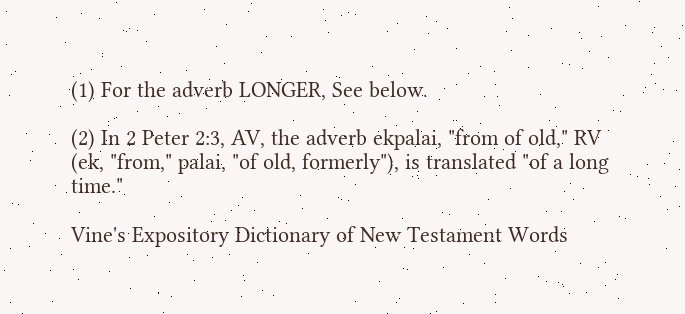(1) For the adverb LONGER, See below.

(2) In 2 Peter 2:3, AV, the adverb ekpalai, "from of old," RV (ek, "from," palai, "of old, formerly"), is translated "of a long time."

Vine's Expository Dictionary of New Testament Words